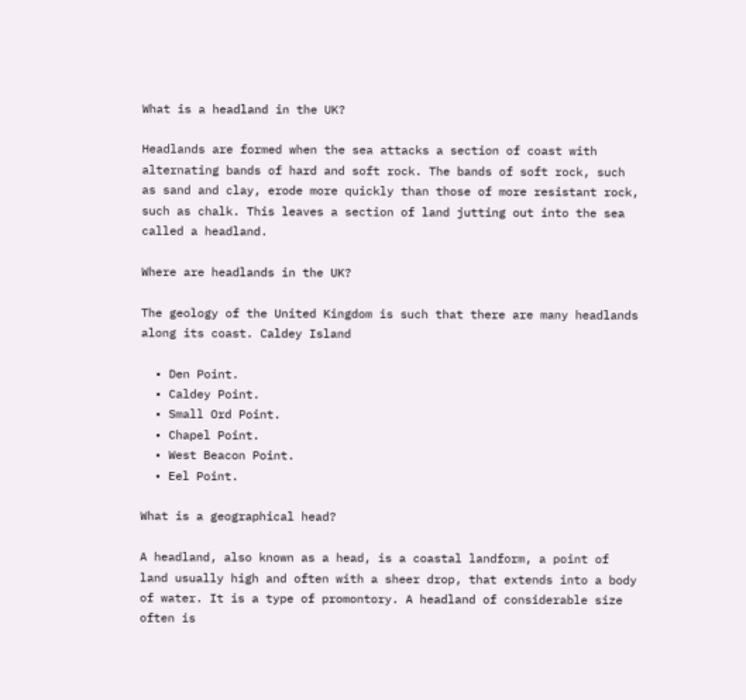What is a headland in the UK?

Headlands are formed when the sea attacks a section of coast with alternating bands of hard and soft rock. The bands of soft rock, such as sand and clay, erode more quickly than those of more resistant rock, such as chalk. This leaves a section of land jutting out into the sea called a headland.

Where are headlands in the UK?

The geology of the United Kingdom is such that there are many headlands along its coast. Caldey Island

  • Den Point.
  • Caldey Point.
  • Small Ord Point.
  • Chapel Point.
  • West Beacon Point.
  • Eel Point.

What is a geographical head?

A headland, also known as a head, is a coastal landform, a point of land usually high and often with a sheer drop, that extends into a body of water. It is a type of promontory. A headland of considerable size often is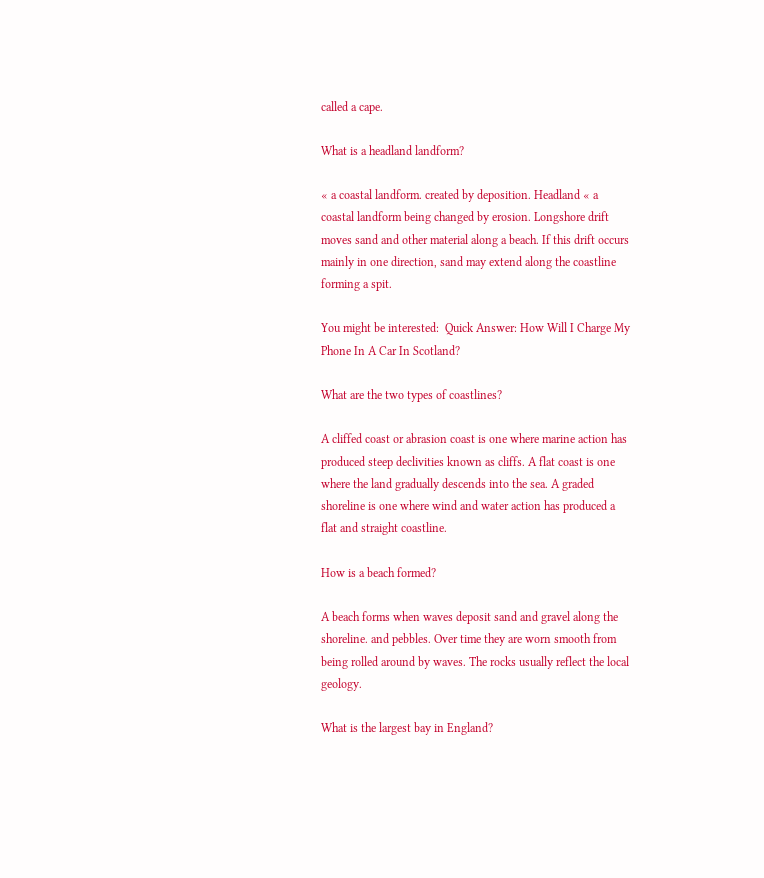called a cape.

What is a headland landform?

« a coastal landform. created by deposition. Headland « a coastal landform being changed by erosion. Longshore drift moves sand and other material along a beach. If this drift occurs mainly in one direction, sand may extend along the coastline forming a spit.

You might be interested:  Quick Answer: How Will I Charge My Phone In A Car In Scotland?

What are the two types of coastlines?

A cliffed coast or abrasion coast is one where marine action has produced steep declivities known as cliffs. A flat coast is one where the land gradually descends into the sea. A graded shoreline is one where wind and water action has produced a flat and straight coastline.

How is a beach formed?

A beach forms when waves deposit sand and gravel along the shoreline. and pebbles. Over time they are worn smooth from being rolled around by waves. The rocks usually reflect the local geology.

What is the largest bay in England?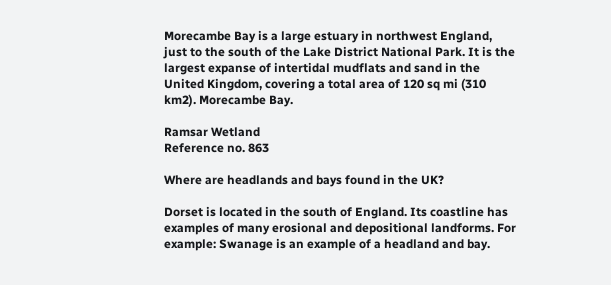Morecambe Bay is a large estuary in northwest England, just to the south of the Lake District National Park. It is the largest expanse of intertidal mudflats and sand in the United Kingdom, covering a total area of 120 sq mi (310 km2). Morecambe Bay.

Ramsar Wetland
Reference no. 863

Where are headlands and bays found in the UK?

Dorset is located in the south of England. Its coastline has examples of many erosional and depositional landforms. For example: Swanage is an example of a headland and bay.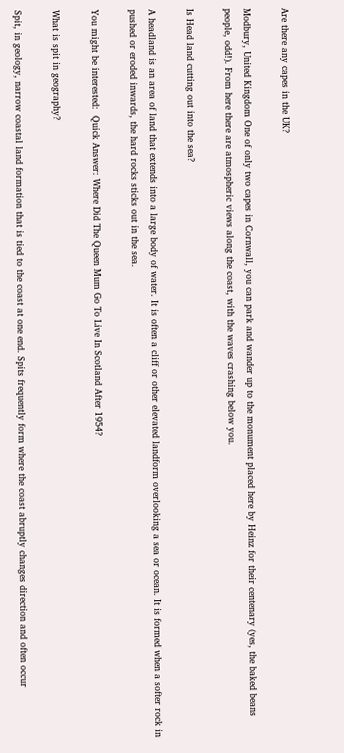Are there any capes in the UK?

Modbury, United Kingdom One of only two capes in Cornwall, you can park and wander up to the monument placed here by Heinz for their centenary (yes, the baked beans people, odd!). From here there are atmospheric views along the coast, with the waves crashing below you.

Is Head land cutting out into the sea?

A headland is an area of land that extends into a large body of water. It is often a cliff or other elevated landform overlooking a sea or ocean. It is formed when a softer rock in pushed or eroded inwards, the hard rocks sticks out in the sea.

You might be interested:  Quick Answer: Where Did The Queen Mum Go To Live In Scotland After 1954?

What is spit in geography?

Spit, in geology, narrow coastal land formation that is tied to the coast at one end. Spits frequently form where the coast abruptly changes direction and often occur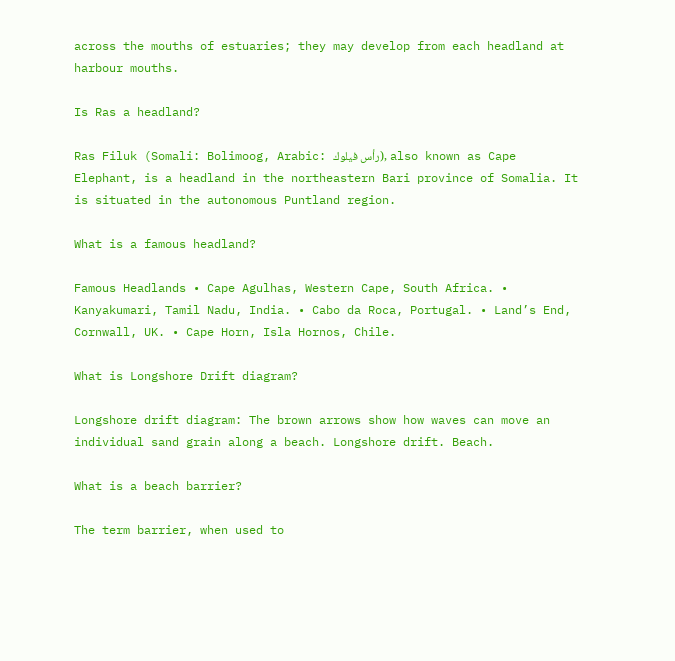across the mouths of estuaries; they may develop from each headland at harbour mouths.

Is Ras a headland?

Ras Filuk (Somali: Bolimoog, Arabic: رأس فيلوك), also known as Cape Elephant, is a headland in the northeastern Bari province of Somalia. It is situated in the autonomous Puntland region.

What is a famous headland?

Famous Headlands • Cape Agulhas, Western Cape, South Africa. • Kanyakumari, Tamil Nadu, India. • Cabo da Roca, Portugal. • Land’s End, Cornwall, UK. • Cape Horn, Isla Hornos, Chile.

What is Longshore Drift diagram?

Longshore drift diagram: The brown arrows show how waves can move an individual sand grain along a beach. Longshore drift. Beach.

What is a beach barrier?

The term barrier, when used to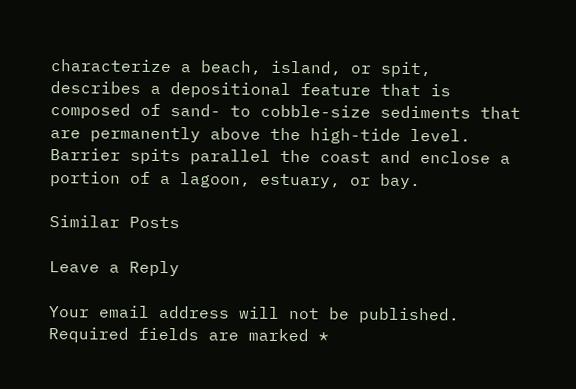characterize a beach, island, or spit, describes a depositional feature that is composed of sand- to cobble-size sediments that are permanently above the high-tide level. Barrier spits parallel the coast and enclose a portion of a lagoon, estuary, or bay.

Similar Posts

Leave a Reply

Your email address will not be published. Required fields are marked *